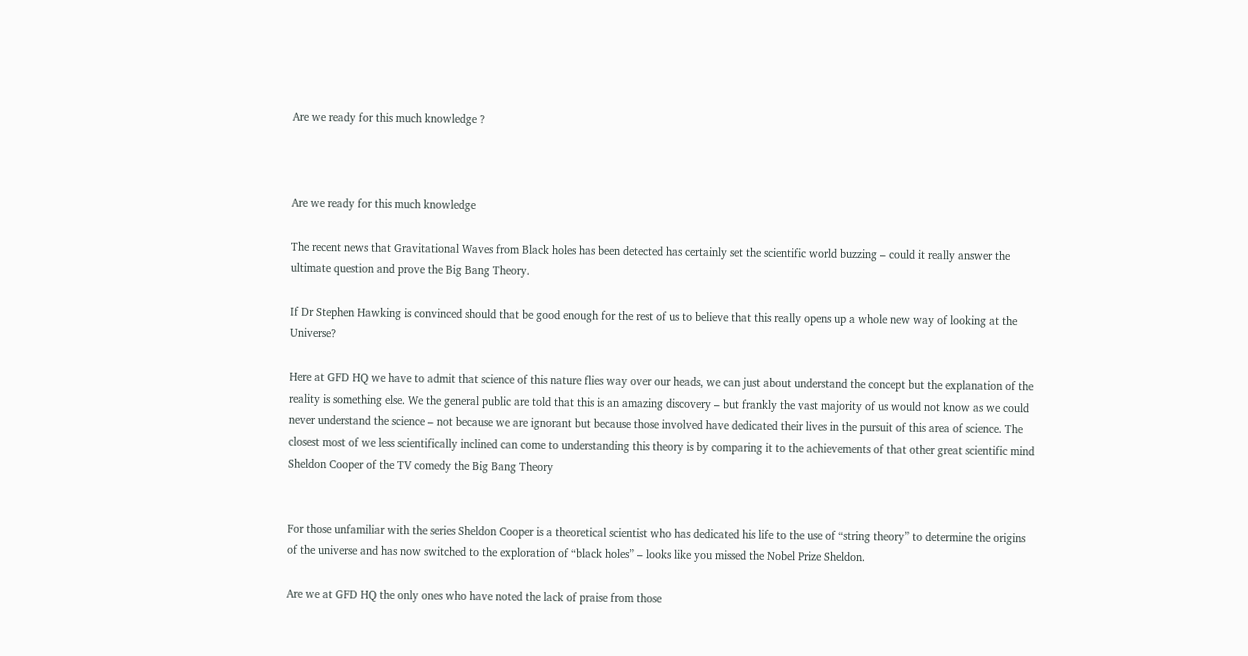Are we ready for this much knowledge ?



Are we ready for this much knowledge

The recent news that Gravitational Waves from Black holes has been detected has certainly set the scientific world buzzing – could it really answer the ultimate question and prove the Big Bang Theory.

If Dr Stephen Hawking is convinced should that be good enough for the rest of us to believe that this really opens up a whole new way of looking at the Universe?

Here at GFD HQ we have to admit that science of this nature flies way over our heads, we can just about understand the concept but the explanation of the reality is something else. We the general public are told that this is an amazing discovery – but frankly the vast majority of us would not know as we could never understand the science – not because we are ignorant but because those involved have dedicated their lives in the pursuit of this area of science. The closest most of we less scientifically inclined can come to understanding this theory is by comparing it to the achievements of that other great scientific mind Sheldon Cooper of the TV comedy the Big Bang Theory


For those unfamiliar with the series Sheldon Cooper is a theoretical scientist who has dedicated his life to the use of “string theory” to determine the origins of the universe and has now switched to the exploration of “black holes” – looks like you missed the Nobel Prize Sheldon.

Are we at GFD HQ the only ones who have noted the lack of praise from those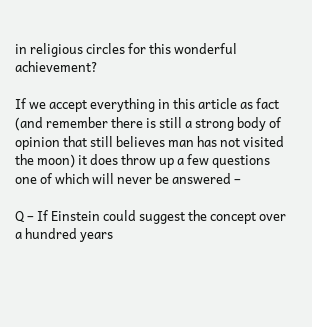in religious circles for this wonderful achievement?

If we accept everything in this article as fact (and remember there is still a strong body of opinion that still believes man has not visited the moon) it does throw up a few questions one of which will never be answered –

Q – If Einstein could suggest the concept over a hundred years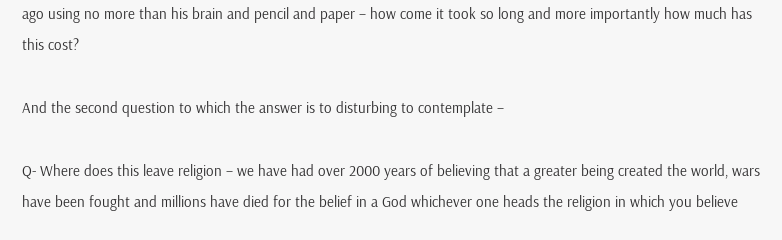ago using no more than his brain and pencil and paper – how come it took so long and more importantly how much has this cost?

And the second question to which the answer is to disturbing to contemplate –

Q- Where does this leave religion – we have had over 2000 years of believing that a greater being created the world, wars have been fought and millions have died for the belief in a God whichever one heads the religion in which you believe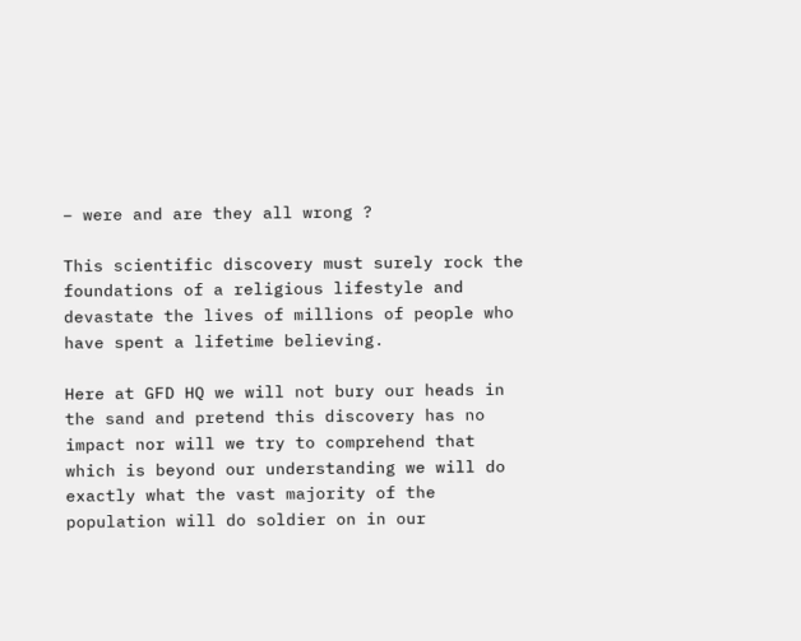– were and are they all wrong ?

This scientific discovery must surely rock the foundations of a religious lifestyle and devastate the lives of millions of people who have spent a lifetime believing.

Here at GFD HQ we will not bury our heads in the sand and pretend this discovery has no impact nor will we try to comprehend that which is beyond our understanding we will do exactly what the vast majority of the population will do soldier on in our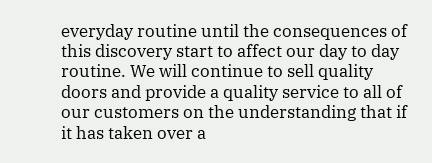everyday routine until the consequences of this discovery start to affect our day to day routine. We will continue to sell quality doors and provide a quality service to all of our customers on the understanding that if it has taken over a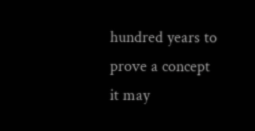hundred years to prove a concept it may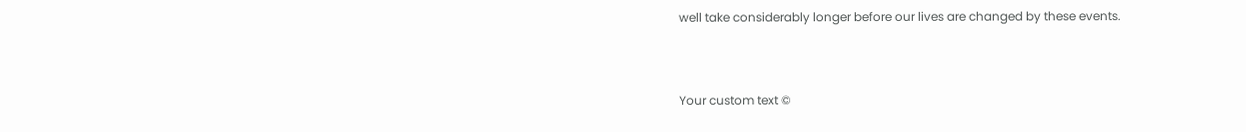well take considerably longer before our lives are changed by these events.



Your custom text ©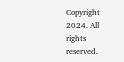Copyright 2024. All rights reserved.